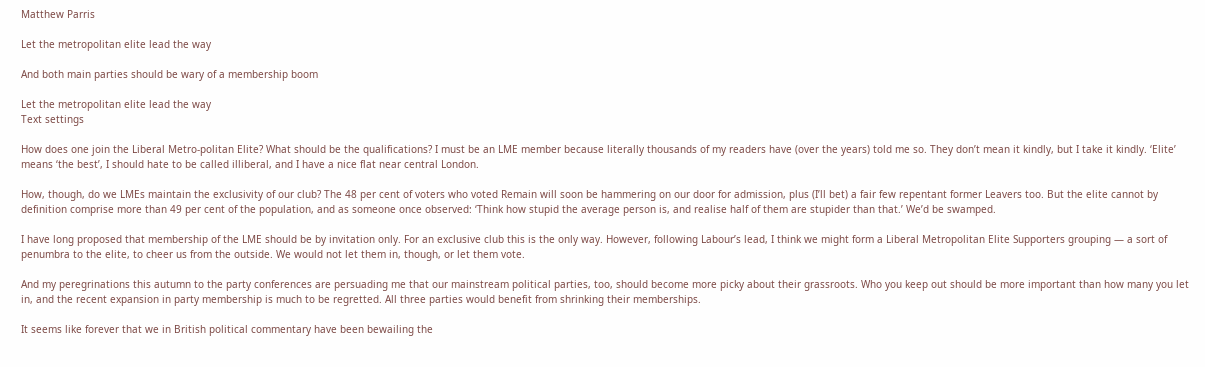Matthew Parris

Let the metropolitan elite lead the way

And both main parties should be wary of a membership boom

Let the metropolitan elite lead the way
Text settings

How does one join the Liberal Metro-politan Elite? What should be the qualifications? I must be an LME member because literally thousands of my readers have (over the years) told me so. They don’t mean it kindly, but I take it kindly. ‘Elite’ means ‘the best’, I should hate to be called illiberal, and I have a nice flat near central London.

How, though, do we LMEs maintain the exclusivity of our club? The 48 per cent of voters who voted Remain will soon be hammering on our door for admission, plus (I’ll bet) a fair few repentant former Leavers too. But the elite cannot by definition comprise more than 49 per cent of the population, and as someone once observed: ‘Think how stupid the average person is, and realise half of them are stupider than that.’ We’d be swamped.

I have long proposed that membership of the LME should be by invitation only. For an exclusive club this is the only way. However, following Labour’s lead, I think we might form a Liberal Metropolitan Elite Supporters grouping — a sort of penumbra to the elite, to cheer us from the outside. We would not let them in, though, or let them vote.

And my peregrinations this autumn to the party conferences are persuading me that our mainstream political parties, too, should become more picky about their grassroots. Who you keep out should be more important than how many you let in, and the recent expansion in party membership is much to be regretted. All three parties would benefit from shrinking their memberships.

It seems like forever that we in British political commentary have been bewailing the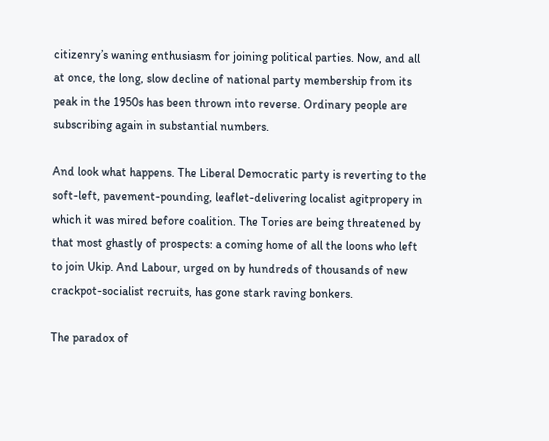citizenry’s waning enthusiasm for joining political parties. Now, and all at once, the long, slow decline of national party membership from its peak in the 1950s has been thrown into reverse. Ordinary people are subscribing again in substantial numbers.

And look what happens. The Liberal Democratic party is reverting to the soft-left, pavement-pounding, leaflet-delivering localist agitpropery in which it was mired before coalition. The Tories are being threatened by that most ghastly of prospects: a coming home of all the loons who left to join Ukip. And Labour, urged on by hundreds of thousands of new crackpot-socialist recruits, has gone stark raving bonkers.

The paradox of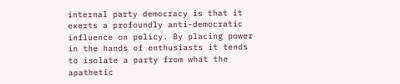internal party democracy is that it exerts a profoundly anti-democratic influence on policy. By placing power in the hands of enthusiasts it tends to isolate a party from what the apathetic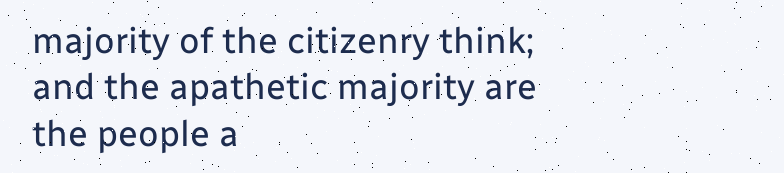majority of the citizenry think; and the apathetic majority are the people a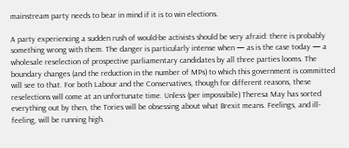mainstream party needs to bear in mind if it is to win elections.

A party experiencing a sudden rush of would-be activists should be very afraid: there is probably something wrong with them. The danger is particularly intense when — as is the case today — a wholesale reselection of prospective parliamentary candidates by all three parties looms. The boundary changes (and the reduction in the number of MPs) to which this government is committed will see to that. For both Labour and the Conservatives, though for different reasons, these reselections will come at an unfortunate time. Unless (per impossibile) Theresa May has sorted everything out by then, the Tories will be obsessing about what Brexit means. Feelings, and ill-feeling, will be running high.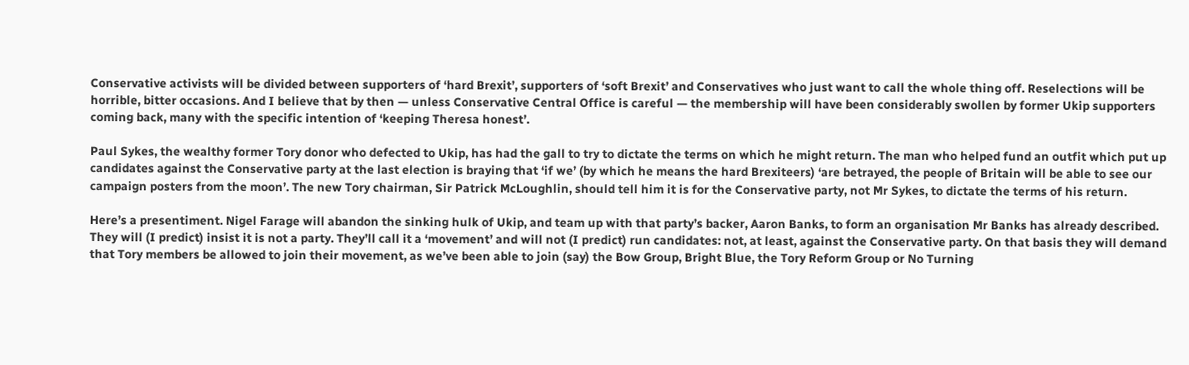Conservative activists will be divided between supporters of ‘hard Brexit’, supporters of ‘soft Brexit’ and Conservatives who just want to call the whole thing off. Reselections will be horrible, bitter occasions. And I believe that by then — unless Conservative Central Office is careful — the membership will have been considerably swollen by former Ukip supporters coming back, many with the specific intention of ‘keeping Theresa honest’.

Paul Sykes, the wealthy former Tory donor who defected to Ukip, has had the gall to try to dictate the terms on which he might return. The man who helped fund an outfit which put up candidates against the Conservative party at the last election is braying that ‘if we’ (by which he means the hard Brexiteers) ‘are betrayed, the people of Britain will be able to see our campaign posters from the moon’. The new Tory chairman, Sir Patrick McLoughlin, should tell him it is for the Conservative party, not Mr Sykes, to dictate the terms of his return.

Here’s a presentiment. Nigel Farage will abandon the sinking hulk of Ukip, and team up with that party’s backer, Aaron Banks, to form an organisation Mr Banks has already described. They will (I predict) insist it is not a party. They’ll call it a ‘movement’ and will not (I predict) run candidates: not, at least, against the Conservative party. On that basis they will demand that Tory members be allowed to join their movement, as we’ve been able to join (say) the Bow Group, Bright Blue, the Tory Reform Group or No Turning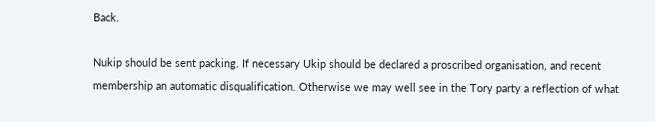Back.

Nukip should be sent packing. If necessary Ukip should be declared a proscribed organisation, and recent membership an automatic disqualification. Otherwise we may well see in the Tory party a reflection of what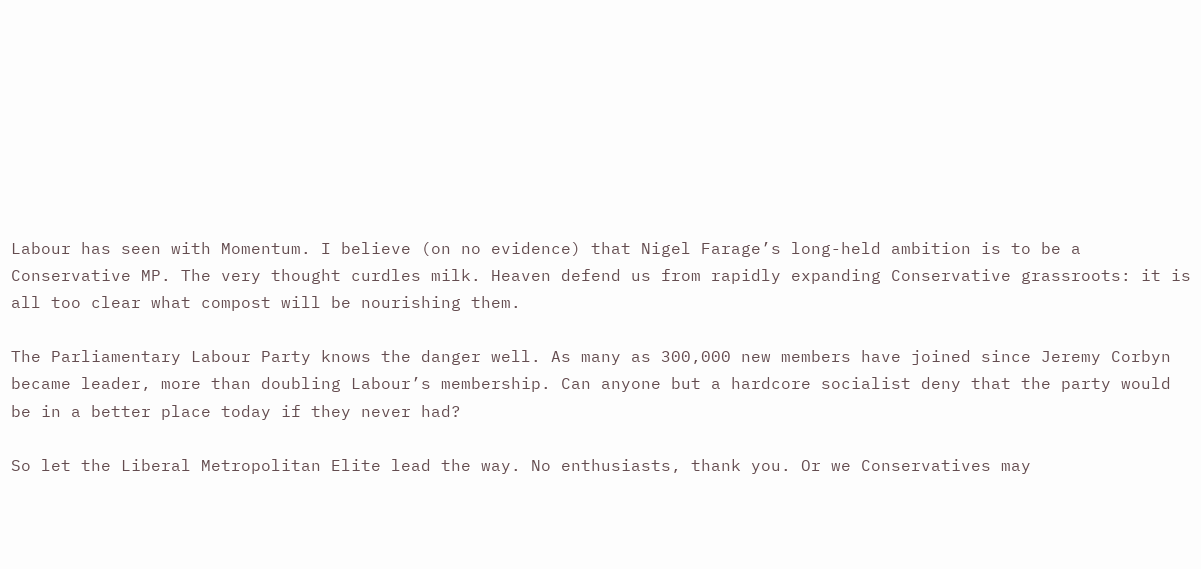Labour has seen with Momentum. I believe (on no evidence) that Nigel Farage’s long-held ambition is to be a Conservative MP. The very thought curdles milk. Heaven defend us from rapidly expanding Conservative grassroots: it is all too clear what compost will be nourishing them.

The Parliamentary Labour Party knows the danger well. As many as 300,000 new members have joined since Jeremy Corbyn became leader, more than doubling Labour’s membership. Can anyone but a hardcore socialist deny that the party would be in a better place today if they never had?

So let the Liberal Metropolitan Elite lead the way. No enthusiasts, thank you. Or we Conservatives may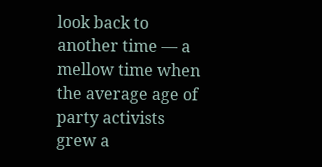look back to another time — a mellow time when the average age of party activists grew a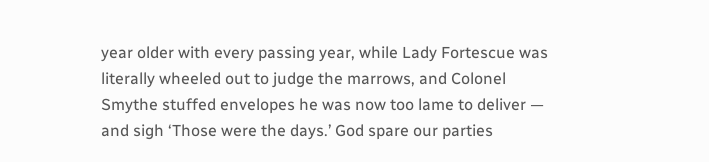year older with every passing year, while Lady Fortescue was literally wheeled out to judge the marrows, and Colonel Smythe stuffed envelopes he was now too lame to deliver — and sigh ‘Those were the days.’ God spare our parties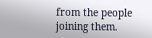from the people joining them.